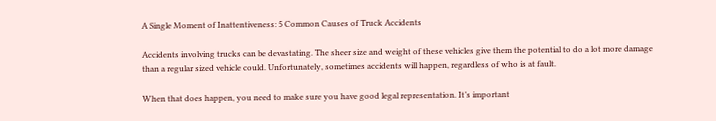A Single Moment of Inattentiveness: 5 Common Causes of Truck Accidents

Accidents involving trucks can be devastating. The sheer size and weight of these vehicles give them the potential to do a lot more damage than a regular sized vehicle could. Unfortunately, sometimes accidents will happen, regardless of who is at fault.

When that does happen, you need to make sure you have good legal representation. It’s important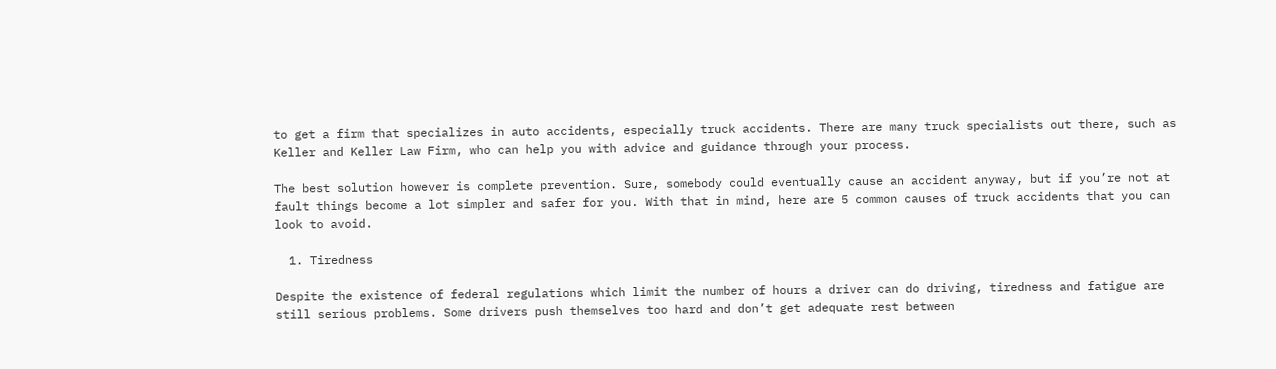to get a firm that specializes in auto accidents, especially truck accidents. There are many truck specialists out there, such as Keller and Keller Law Firm, who can help you with advice and guidance through your process.

The best solution however is complete prevention. Sure, somebody could eventually cause an accident anyway, but if you’re not at fault things become a lot simpler and safer for you. With that in mind, here are 5 common causes of truck accidents that you can look to avoid.

  1. Tiredness

Despite the existence of federal regulations which limit the number of hours a driver can do driving, tiredness and fatigue are still serious problems. Some drivers push themselves too hard and don’t get adequate rest between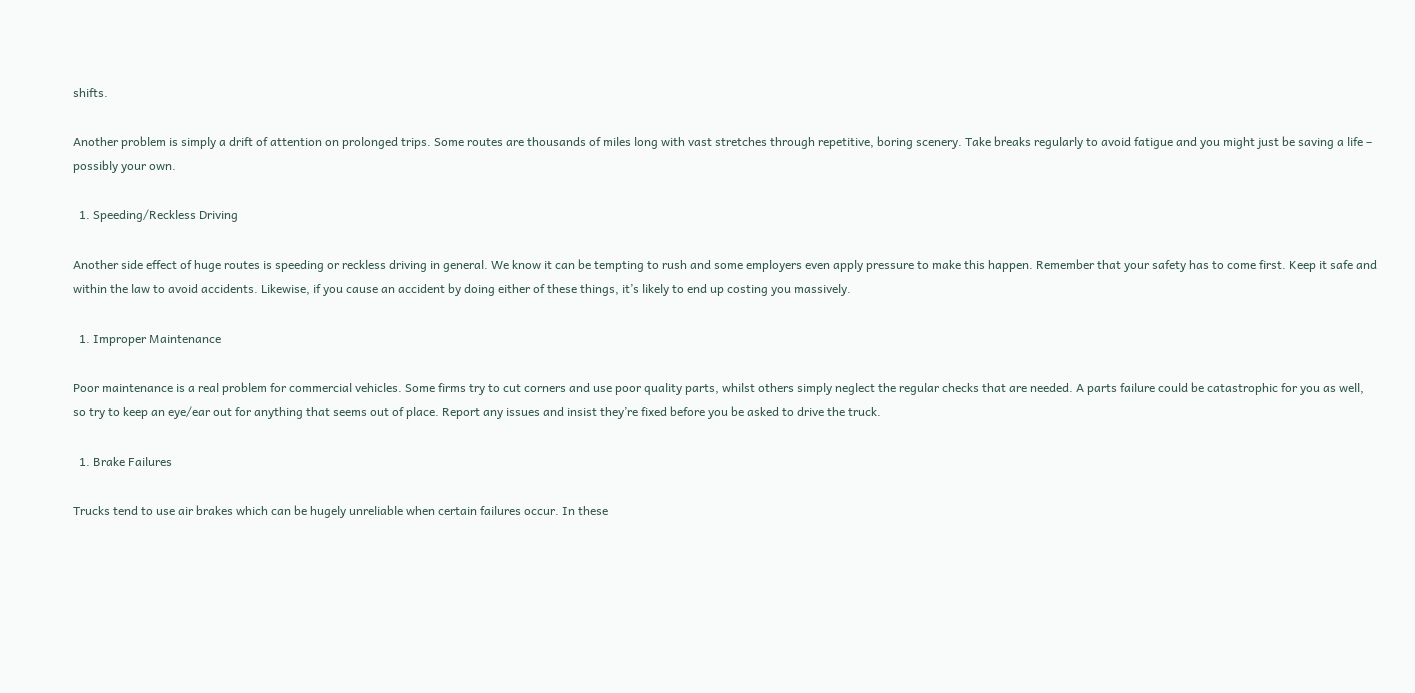shifts.

Another problem is simply a drift of attention on prolonged trips. Some routes are thousands of miles long with vast stretches through repetitive, boring scenery. Take breaks regularly to avoid fatigue and you might just be saving a life – possibly your own.

  1. Speeding/Reckless Driving

Another side effect of huge routes is speeding or reckless driving in general. We know it can be tempting to rush and some employers even apply pressure to make this happen. Remember that your safety has to come first. Keep it safe and within the law to avoid accidents. Likewise, if you cause an accident by doing either of these things, it’s likely to end up costing you massively.

  1. Improper Maintenance

Poor maintenance is a real problem for commercial vehicles. Some firms try to cut corners and use poor quality parts, whilst others simply neglect the regular checks that are needed. A parts failure could be catastrophic for you as well, so try to keep an eye/ear out for anything that seems out of place. Report any issues and insist they’re fixed before you be asked to drive the truck.

  1. Brake Failures

Trucks tend to use air brakes which can be hugely unreliable when certain failures occur. In these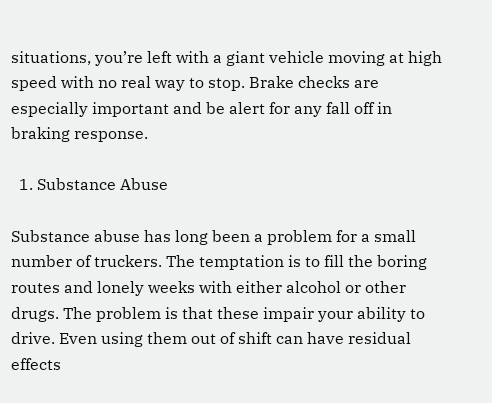situations, you’re left with a giant vehicle moving at high speed with no real way to stop. Brake checks are especially important and be alert for any fall off in braking response.

  1. Substance Abuse

Substance abuse has long been a problem for a small number of truckers. The temptation is to fill the boring routes and lonely weeks with either alcohol or other drugs. The problem is that these impair your ability to drive. Even using them out of shift can have residual effects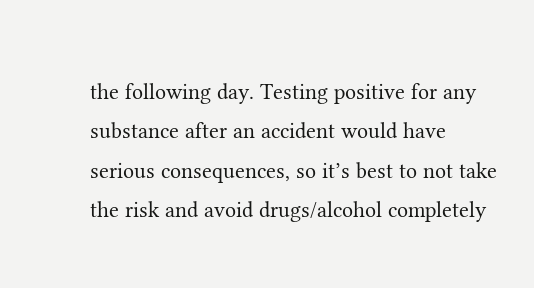the following day. Testing positive for any substance after an accident would have serious consequences, so it’s best to not take the risk and avoid drugs/alcohol completely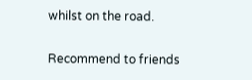whilst on the road.

Recommend to friends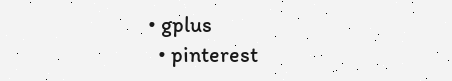• gplus
  • pinterest